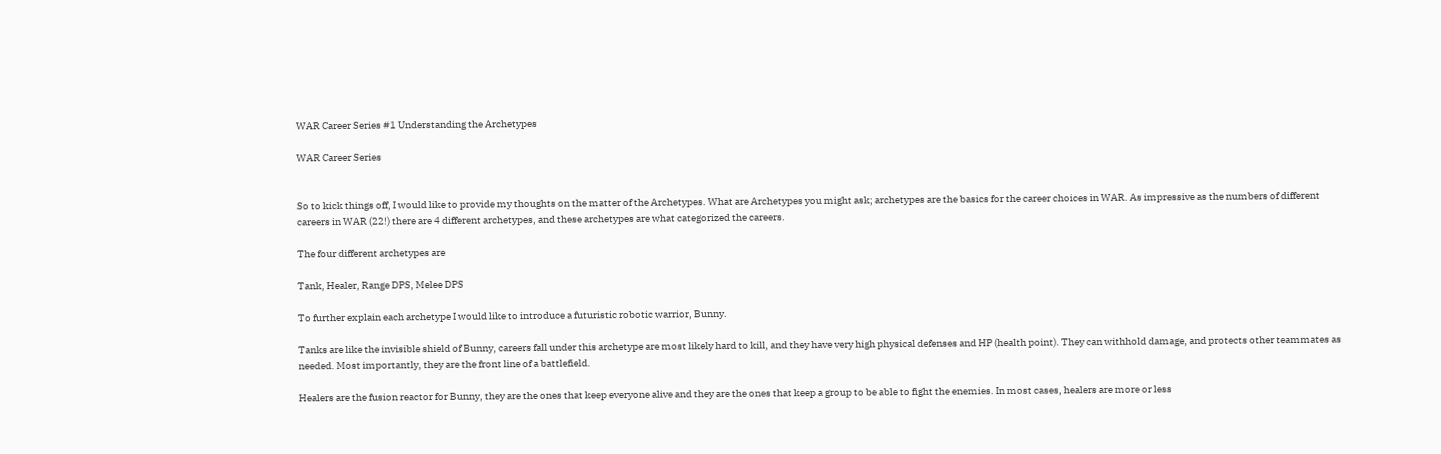WAR Career Series #1 Understanding the Archetypes

WAR Career Series


So to kick things off, I would like to provide my thoughts on the matter of the Archetypes. What are Archetypes you might ask; archetypes are the basics for the career choices in WAR. As impressive as the numbers of different careers in WAR (22!) there are 4 different archetypes, and these archetypes are what categorized the careers.

The four different archetypes are

Tank, Healer, Range DPS, Melee DPS

To further explain each archetype I would like to introduce a futuristic robotic warrior, Bunny.

Tanks are like the invisible shield of Bunny, careers fall under this archetype are most likely hard to kill, and they have very high physical defenses and HP (health point). They can withhold damage, and protects other teammates as needed. Most importantly, they are the front line of a battlefield.

Healers are the fusion reactor for Bunny, they are the ones that keep everyone alive and they are the ones that keep a group to be able to fight the enemies. In most cases, healers are more or less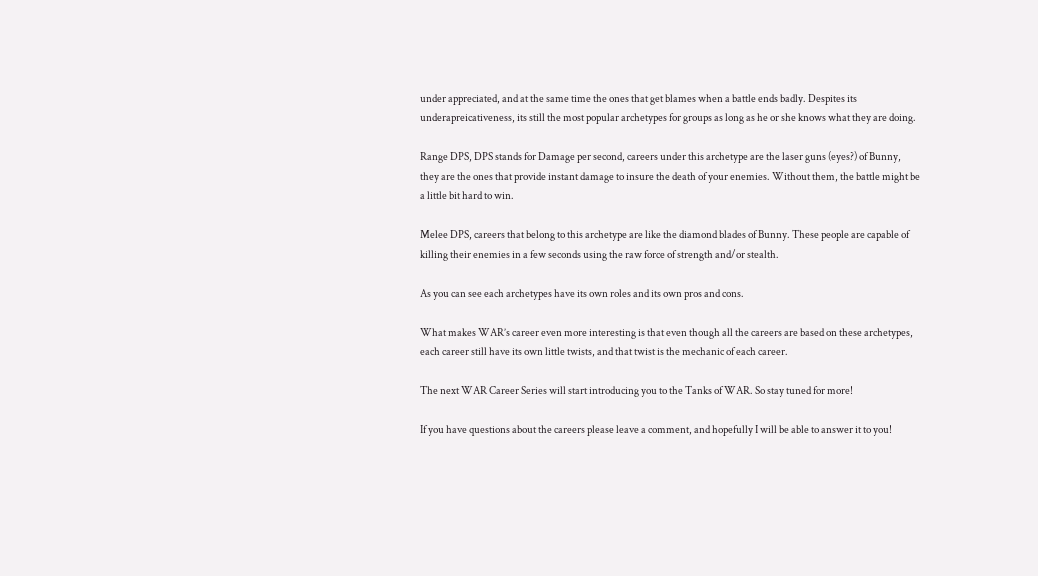under appreciated, and at the same time the ones that get blames when a battle ends badly. Despites its underapreicativeness, its still the most popular archetypes for groups as long as he or she knows what they are doing.

Range DPS, DPS stands for Damage per second, careers under this archetype are the laser guns (eyes?) of Bunny, they are the ones that provide instant damage to insure the death of your enemies. Without them, the battle might be a little bit hard to win.

Melee DPS, careers that belong to this archetype are like the diamond blades of Bunny. These people are capable of killing their enemies in a few seconds using the raw force of strength and/or stealth.

As you can see each archetypes have its own roles and its own pros and cons.

What makes WAR’s career even more interesting is that even though all the careers are based on these archetypes, each career still have its own little twists, and that twist is the mechanic of each career.

The next WAR Career Series will start introducing you to the Tanks of WAR. So stay tuned for more!

If you have questions about the careers please leave a comment, and hopefully I will be able to answer it to you!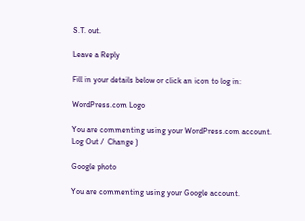S.T. out.

Leave a Reply

Fill in your details below or click an icon to log in:

WordPress.com Logo

You are commenting using your WordPress.com account. Log Out /  Change )

Google photo

You are commenting using your Google account.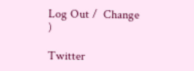Log Out /  Change )

Twitter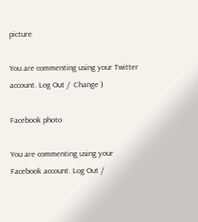picture

You are commenting using your Twitter account. Log Out /  Change )

Facebook photo

You are commenting using your Facebook account. Log Out /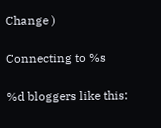Change )

Connecting to %s

%d bloggers like this: